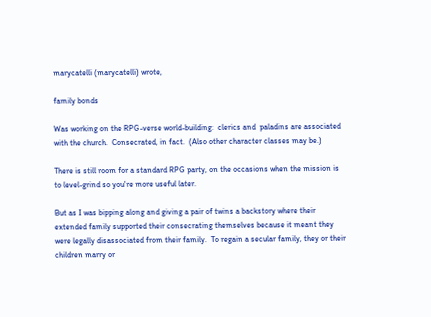marycatelli (marycatelli) wrote,

family bonds

Was working on the RPG-verse world-building:  clerics and  paladins are associated with the church.  Consecrated, in fact.  (Also other character classes may be.)

There is still room for a standard RPG party, on the occasions when the mission is to level-grind so you're more useful later.

But as I was bipping along and giving a pair of twins a backstory where their extended family supported their consecrating themselves because it meant they were legally disassociated from their family.  To regain a secular family, they or their children marry or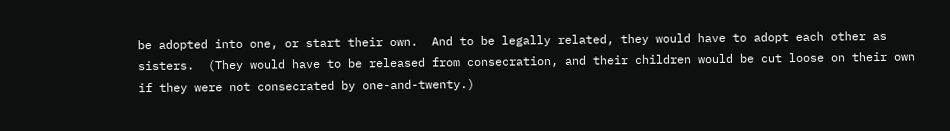be adopted into one, or start their own.  And to be legally related, they would have to adopt each other as sisters.  (They would have to be released from consecration, and their children would be cut loose on their own if they were not consecrated by one-and-twenty.)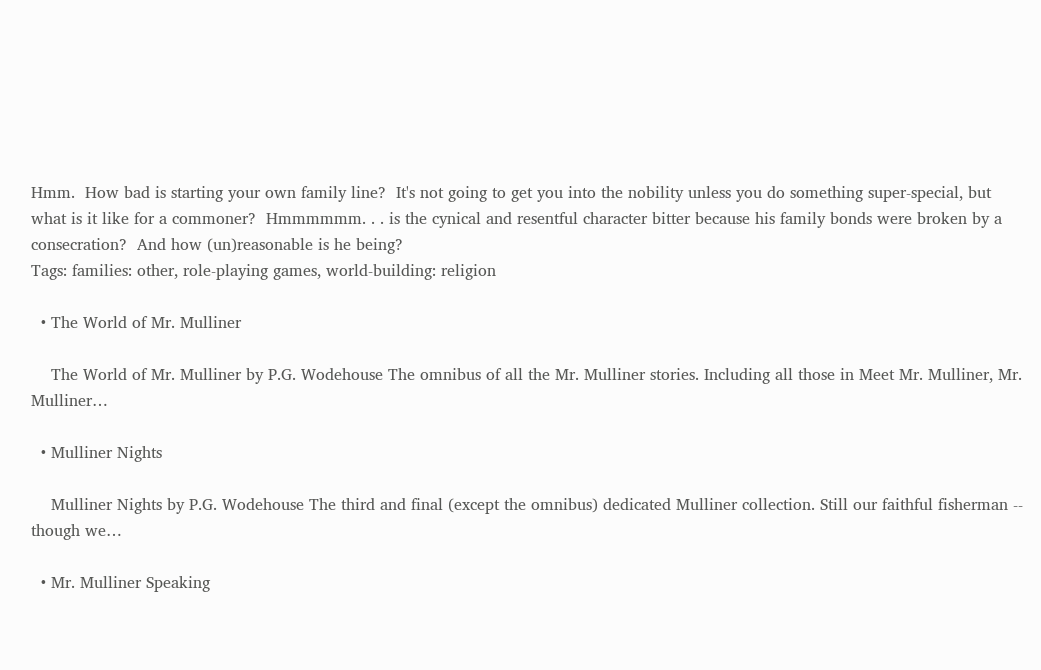Hmm.  How bad is starting your own family line?  It's not going to get you into the nobility unless you do something super-special, but what is it like for a commoner?  Hmmmmmm. . . is the cynical and resentful character bitter because his family bonds were broken by a consecration?  And how (un)reasonable is he being?
Tags: families: other, role-playing games, world-building: religion

  • The World of Mr. Mulliner

    The World of Mr. Mulliner by P.G. Wodehouse The omnibus of all the Mr. Mulliner stories. Including all those in Meet Mr. Mulliner, Mr. Mulliner…

  • Mulliner Nights

    Mulliner Nights by P.G. Wodehouse The third and final (except the omnibus) dedicated Mulliner collection. Still our faithful fisherman -- though we…

  • Mr. Mulliner Speaking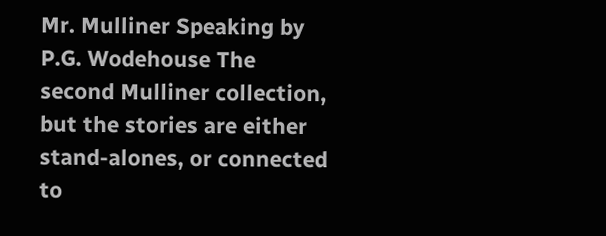Mr. Mulliner Speaking by P.G. Wodehouse The second Mulliner collection, but the stories are either stand-alones, or connected to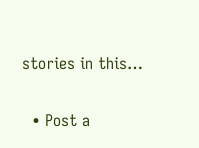stories in this…

  • Post a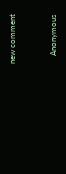new comment


    Anonymous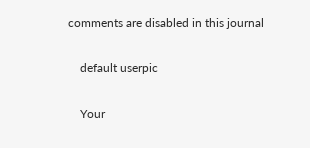comments are disabled in this journal

    default userpic

    Your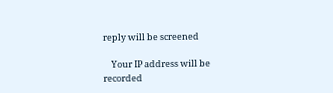reply will be screened

    Your IP address will be recorded